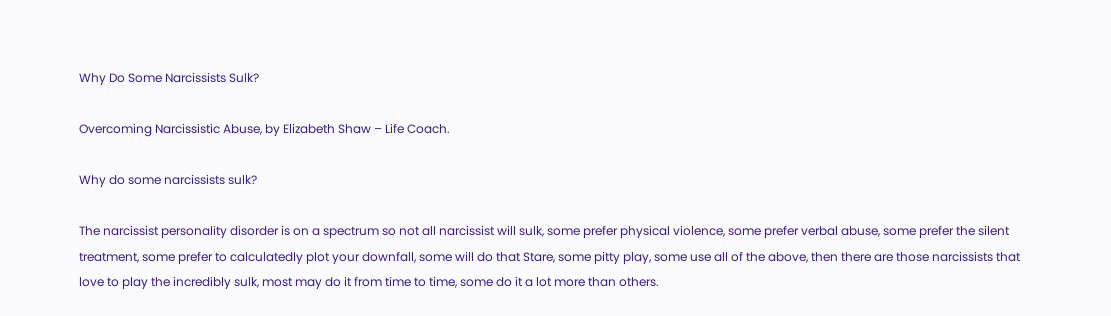Why Do Some Narcissists Sulk?

Overcoming Narcissistic Abuse, by Elizabeth Shaw – Life Coach.

Why do some narcissists sulk?

The narcissist personality disorder is on a spectrum so not all narcissist will sulk, some prefer physical violence, some prefer verbal abuse, some prefer the silent treatment, some prefer to calculatedly plot your downfall, some will do that Stare, some pitty play, some use all of the above, then there are those narcissists that love to play the incredibly sulk, most may do it from time to time, some do it a lot more than others.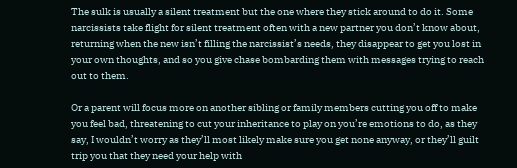The sulk is usually a silent treatment but the one where they stick around to do it. Some narcissists take flight for silent treatment often with a new partner you don’t know about, returning when the new isn’t filling the narcissist’s needs, they disappear to get you lost in your own thoughts, and so you give chase bombarding them with messages trying to reach out to them.

Or a parent will focus more on another sibling or family members cutting you off to make you feel bad, threatening to cut your inheritance to play on you’re emotions to do, as they say, I wouldn’t worry as they’ll most likely make sure you get none anyway, or they’ll guilt trip you that they need your help with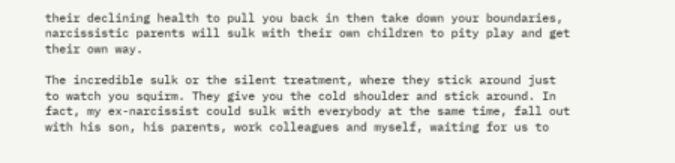their declining health to pull you back in then take down your boundaries, narcissistic parents will sulk with their own children to pity play and get their own way.

The incredible sulk or the silent treatment, where they stick around just to watch you squirm. They give you the cold shoulder and stick around. In fact, my ex-narcissist could sulk with everybody at the same time, fall out with his son, his parents, work colleagues and myself, waiting for us to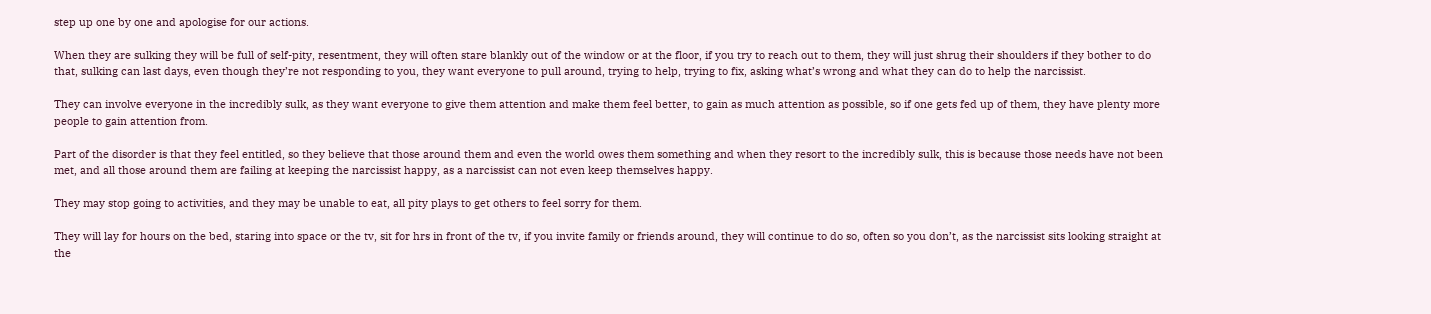step up one by one and apologise for our actions.

When they are sulking they will be full of self-pity, resentment, they will often stare blankly out of the window or at the floor, if you try to reach out to them, they will just shrug their shoulders if they bother to do that, sulking can last days, even though they’re not responding to you, they want everyone to pull around, trying to help, trying to fix, asking what’s wrong and what they can do to help the narcissist.

They can involve everyone in the incredibly sulk, as they want everyone to give them attention and make them feel better, to gain as much attention as possible, so if one gets fed up of them, they have plenty more people to gain attention from.

Part of the disorder is that they feel entitled, so they believe that those around them and even the world owes them something and when they resort to the incredibly sulk, this is because those needs have not been met, and all those around them are failing at keeping the narcissist happy, as a narcissist can not even keep themselves happy.

They may stop going to activities, and they may be unable to eat, all pity plays to get others to feel sorry for them.

They will lay for hours on the bed, staring into space or the tv, sit for hrs in front of the tv, if you invite family or friends around, they will continue to do so, often so you don’t, as the narcissist sits looking straight at the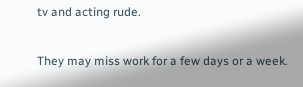tv and acting rude.

They may miss work for a few days or a week.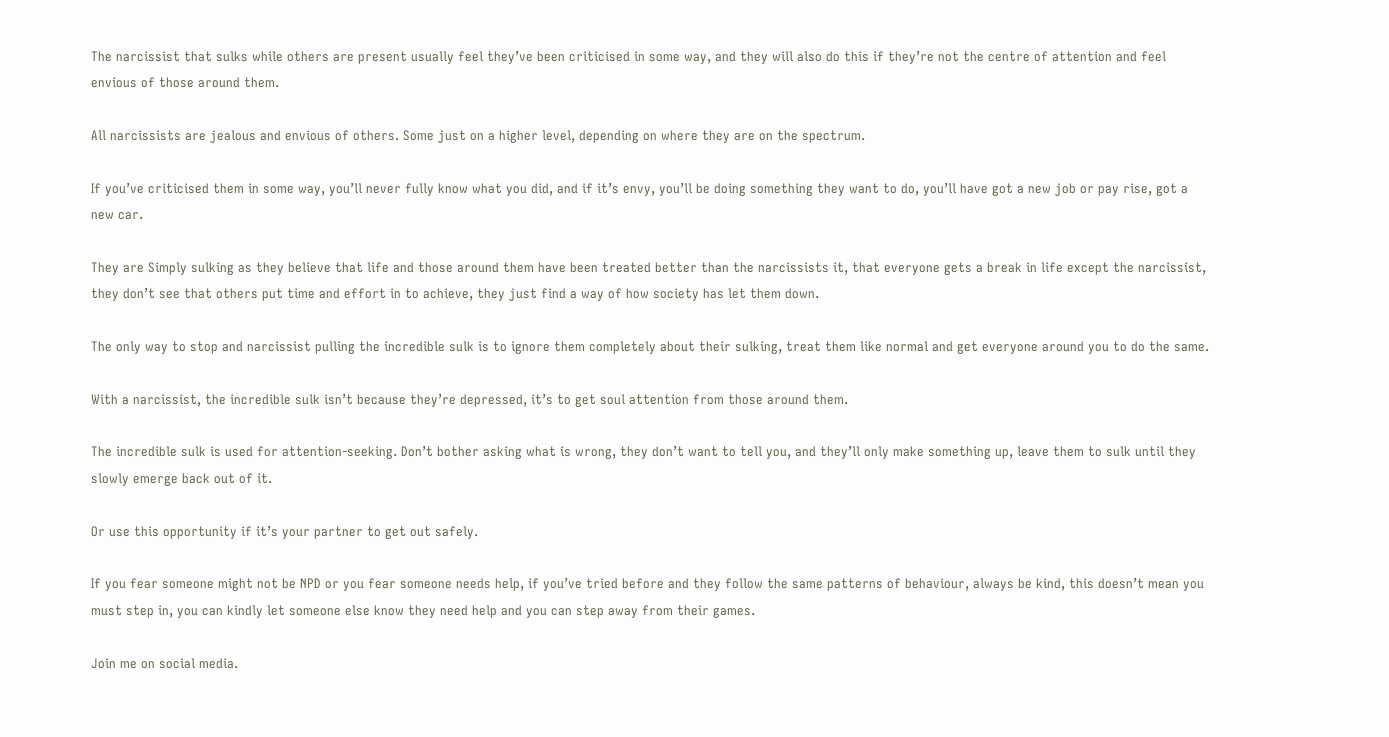The narcissist that sulks while others are present usually feel they’ve been criticised in some way, and they will also do this if they’re not the centre of attention and feel envious of those around them.

All narcissists are jealous and envious of others. Some just on a higher level, depending on where they are on the spectrum.

If you’ve criticised them in some way, you’ll never fully know what you did, and if it’s envy, you’ll be doing something they want to do, you’ll have got a new job or pay rise, got a new car.

They are Simply sulking as they believe that life and those around them have been treated better than the narcissists it, that everyone gets a break in life except the narcissist, they don’t see that others put time and effort in to achieve, they just find a way of how society has let them down.

The only way to stop and narcissist pulling the incredible sulk is to ignore them completely about their sulking, treat them like normal and get everyone around you to do the same.

With a narcissist, the incredible sulk isn’t because they’re depressed, it’s to get soul attention from those around them.

The incredible sulk is used for attention-seeking. Don’t bother asking what is wrong, they don’t want to tell you, and they’ll only make something up, leave them to sulk until they slowly emerge back out of it.

Or use this opportunity if it’s your partner to get out safely.

If you fear someone might not be NPD or you fear someone needs help, if you’ve tried before and they follow the same patterns of behaviour, always be kind, this doesn’t mean you must step in, you can kindly let someone else know they need help and you can step away from their games.

Join me on social media.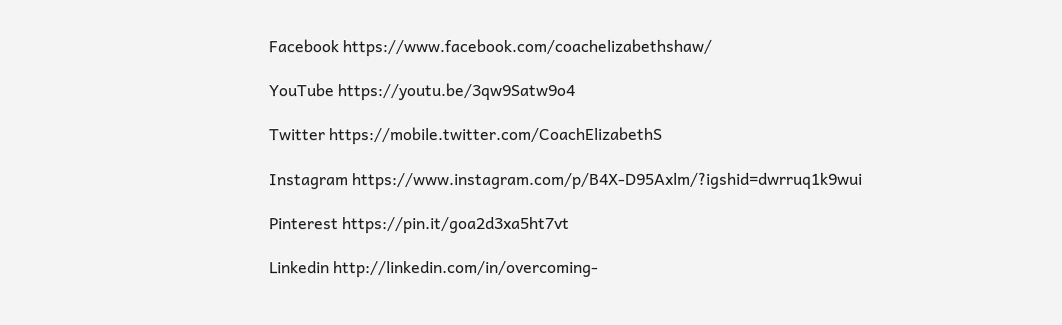Facebook https://www.facebook.com/coachelizabethshaw/

YouTube https://youtu.be/3qw9Satw9o4

Twitter https://mobile.twitter.com/CoachElizabethS

Instagram https://www.instagram.com/p/B4X-D95Axlm/?igshid=dwrruq1k9wui

Pinterest https://pin.it/goa2d3xa5ht7vt

Linkedin http://linkedin.com/in/overcoming-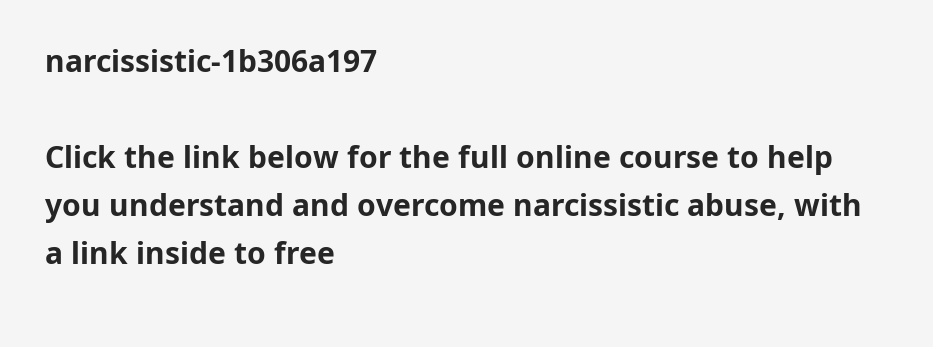narcissistic-1b306a197

Click the link below for the full online course to help you understand and overcome narcissistic abuse, with a link inside to free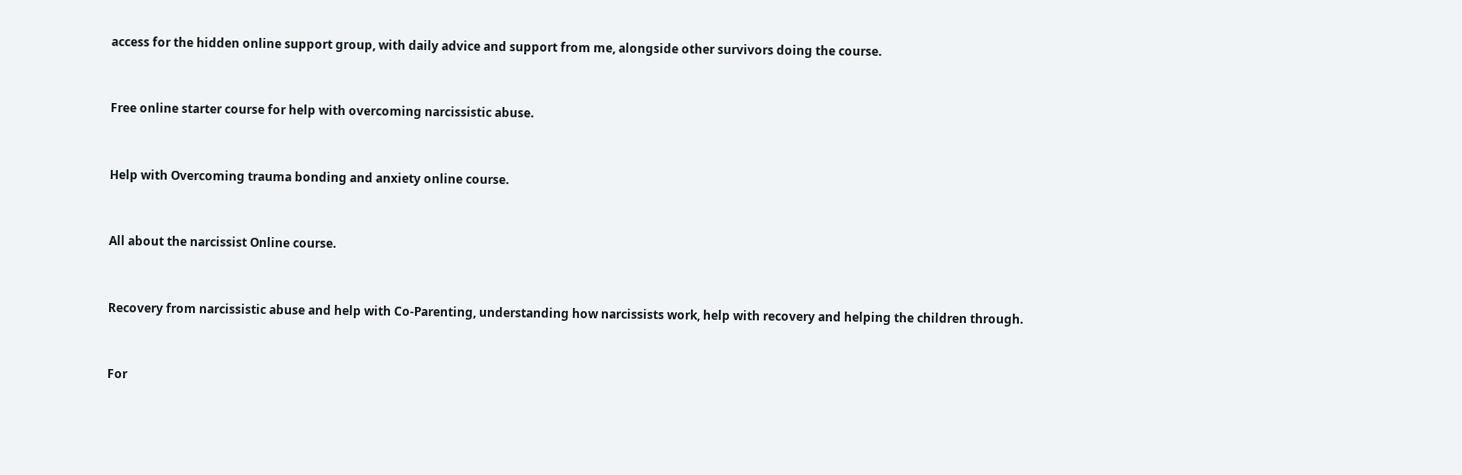access for the hidden online support group, with daily advice and support from me, alongside other survivors doing the course.


Free online starter course for help with overcoming narcissistic abuse.


Help with Overcoming trauma bonding and anxiety online course.


All about the narcissist Online course.


Recovery from narcissistic abuse and help with Co-Parenting, understanding how narcissists work, help with recovery and helping the children through.


For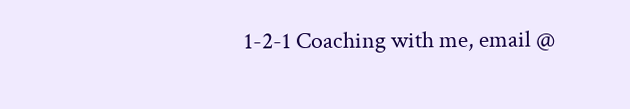1-2-1 Coaching with me, email @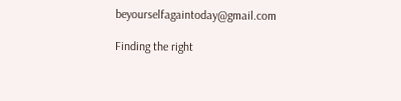beyourselfagaintoday@gmail.com

Finding the right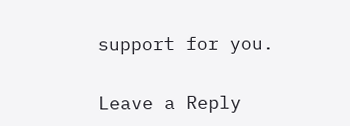support for you.


Leave a Reply